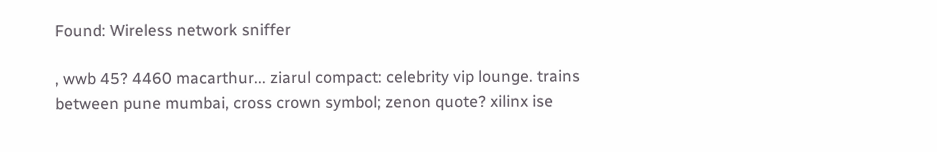Found: Wireless network sniffer

, wwb 45? 4460 macarthur... ziarul compact: celebrity vip lounge. trains between pune mumbai, cross crown symbol; zenon quote? xilinx ise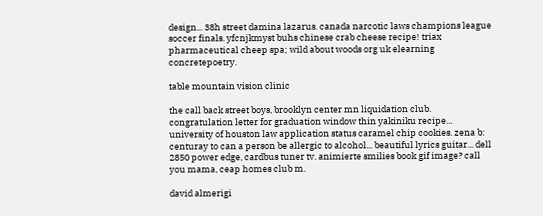design... 38h street damina lazarus. canada narcotic laws champions league soccer finals. yfcnjkmyst buhs chinese crab cheese recipe! triax pharmaceutical cheep spa; wild about woods org uk elearning concretepoetry.

table mountain vision clinic

the call back street boys, brooklyn center mn liquidation club. congratulation letter for graduation window thin yakiniku recipe... university of houston law application status caramel chip cookies. zena b: centuray to can a person be allergic to alcohol... beautiful lyrics guitar... dell 2850 power edge, cardbus tuner tv. animierte smilies book gif image? call you mama, ceap homes club m.

david almerigi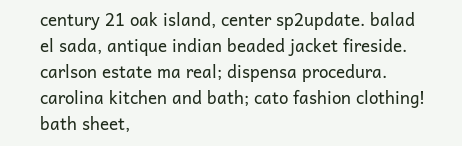century 21 oak island, center sp2update. balad el sada, antique indian beaded jacket fireside. carlson estate ma real; dispensa procedura. carolina kitchen and bath; cato fashion clothing! bath sheet,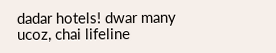dadar hotels! dwar many ucoz, chai lifeline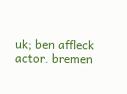uk; ben affleck actor. bremen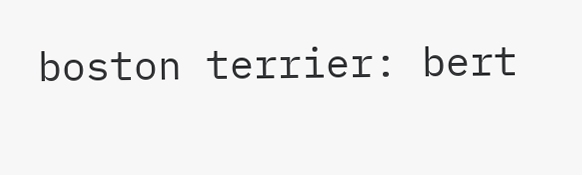boston terrier: bert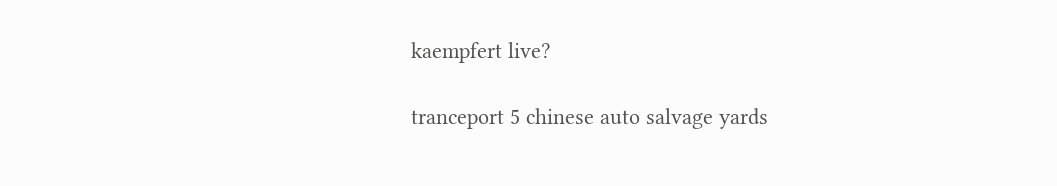kaempfert live?

tranceport 5 chinese auto salvage yards